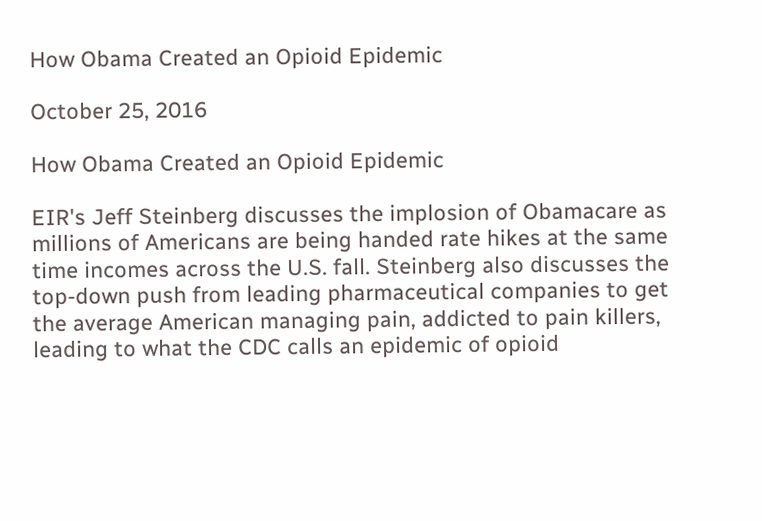How Obama Created an Opioid Epidemic

October 25, 2016

How Obama Created an Opioid Epidemic

EIR's Jeff Steinberg discusses the implosion of Obamacare as millions of Americans are being handed rate hikes at the same time incomes across the U.S. fall. Steinberg also discusses the top-down push from leading pharmaceutical companies to get the average American managing pain, addicted to pain killers, leading to what the CDC calls an epidemic of opioid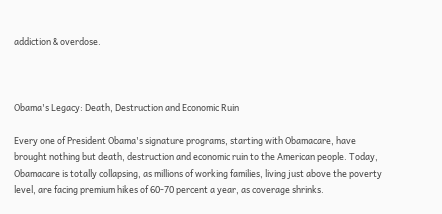addiction & overdose.



Obama's Legacy: Death, Destruction and Economic Ruin

Every one of President Obama's signature programs, starting with Obamacare, have brought nothing but death, destruction and economic ruin to the American people. Today, Obamacare is totally collapsing, as millions of working families, living just above the poverty level, are facing premium hikes of 60-70 percent a year, as coverage shrinks.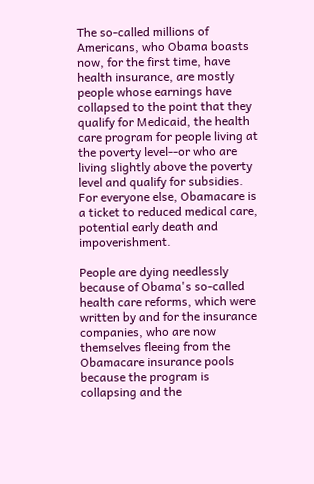The so-called millions of Americans, who Obama boasts now, for the first time, have health insurance, are mostly people whose earnings have collapsed to the point that they qualify for Medicaid, the health care program for people living at the poverty level--or who are living slightly above the poverty level and qualify for subsidies. For everyone else, Obamacare is a ticket to reduced medical care, potential early death and impoverishment.

People are dying needlessly because of Obama's so-called health care reforms, which were written by and for the insurance companies, who are now themselves fleeing from the Obamacare insurance pools because the program is collapsing and the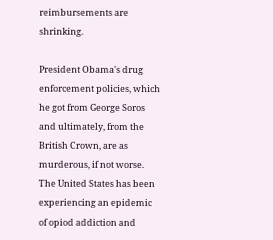reimbursements are shrinking.

President Obama's drug enforcement policies, which he got from George Soros and ultimately, from the British Crown, are as murderous, if not worse. The United States has been experiencing an epidemic of opiod addiction and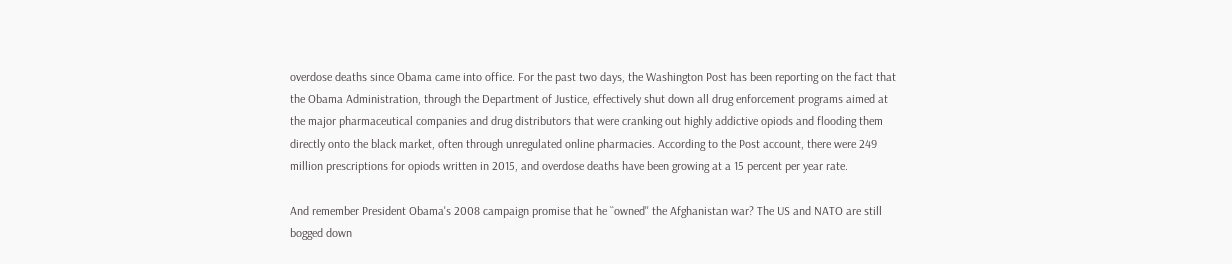overdose deaths since Obama came into office. For the past two days, the Washington Post has been reporting on the fact that the Obama Administration, through the Department of Justice, effectively shut down all drug enforcement programs aimed at the major pharmaceutical companies and drug distributors that were cranking out highly addictive opiods and flooding them directly onto the black market, often through unregulated online pharmacies. According to the Post account, there were 249 million prescriptions for opiods written in 2015, and overdose deaths have been growing at a 15 percent per year rate.

And remember President Obama's 2008 campaign promise that he ``owned'' the Afghanistan war? The US and NATO are still bogged down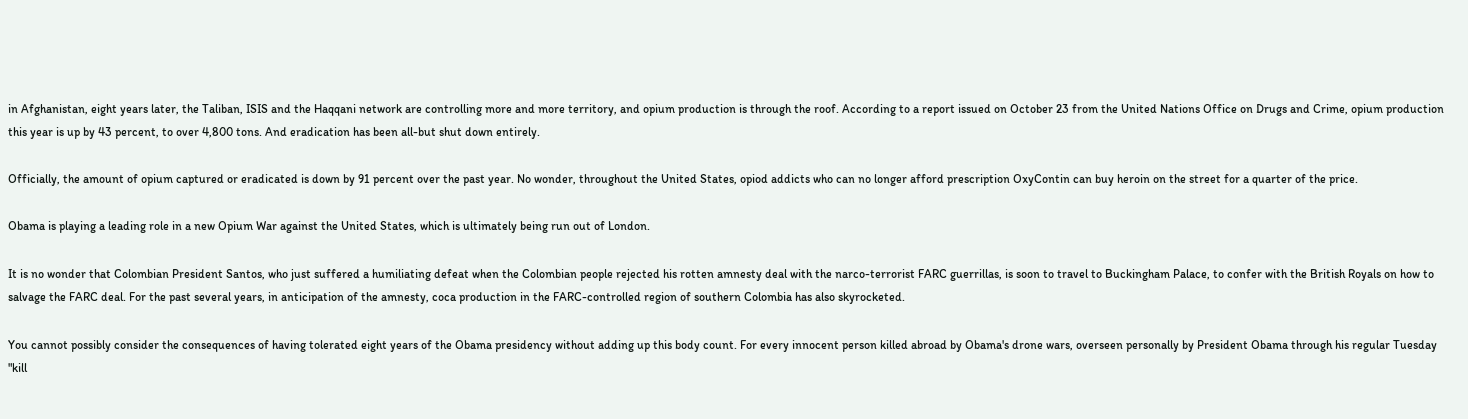in Afghanistan, eight years later, the Taliban, ISIS and the Haqqani network are controlling more and more territory, and opium production is through the roof. According to a report issued on October 23 from the United Nations Office on Drugs and Crime, opium production this year is up by 43 percent, to over 4,800 tons. And eradication has been all-but shut down entirely.

Officially, the amount of opium captured or eradicated is down by 91 percent over the past year. No wonder, throughout the United States, opiod addicts who can no longer afford prescription OxyContin can buy heroin on the street for a quarter of the price.

Obama is playing a leading role in a new Opium War against the United States, which is ultimately being run out of London.

It is no wonder that Colombian President Santos, who just suffered a humiliating defeat when the Colombian people rejected his rotten amnesty deal with the narco-terrorist FARC guerrillas, is soon to travel to Buckingham Palace, to confer with the British Royals on how to salvage the FARC deal. For the past several years, in anticipation of the amnesty, coca production in the FARC-controlled region of southern Colombia has also skyrocketed.

You cannot possibly consider the consequences of having tolerated eight years of the Obama presidency without adding up this body count. For every innocent person killed abroad by Obama's drone wars, overseen personally by President Obama through his regular Tuesday "kill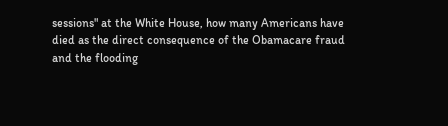sessions" at the White House, how many Americans have died as the direct consequence of the Obamacare fraud and the flooding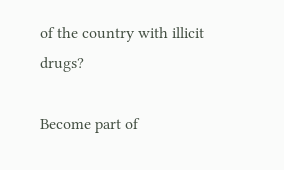of the country with illicit drugs?

Become part of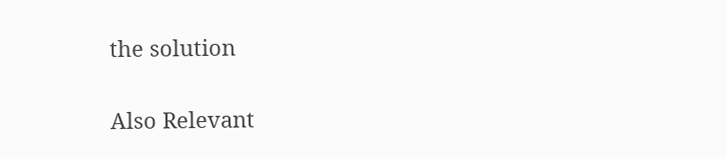the solution


Also Relevant